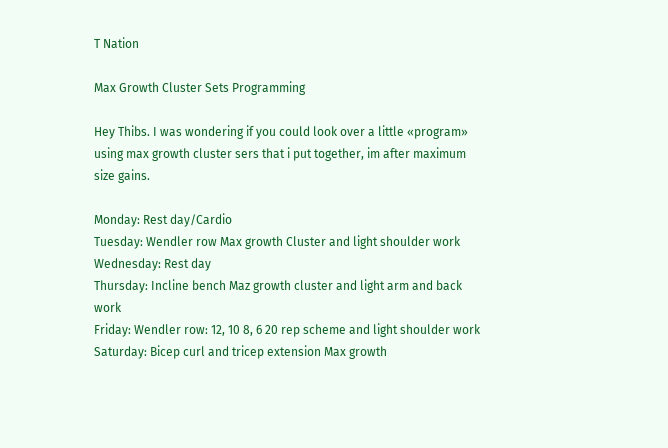T Nation

Max Growth Cluster Sets Programming

Hey Thibs. I was wondering if you could look over a little «program» using max growth cluster sers that i put together, im after maximum size gains.

Monday: Rest day/Cardio
Tuesday: Wendler row Max growth Cluster and light shoulder work
Wednesday: Rest day
Thursday: Incline bench Maz growth cluster and light arm and back work
Friday: Wendler row: 12, 10 8, 6 20 rep scheme and light shoulder work
Saturday: Bicep curl and tricep extension Max growth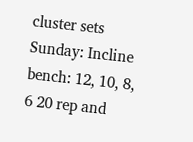cluster sets
Sunday: Incline bench: 12, 10, 8, 6 20 rep and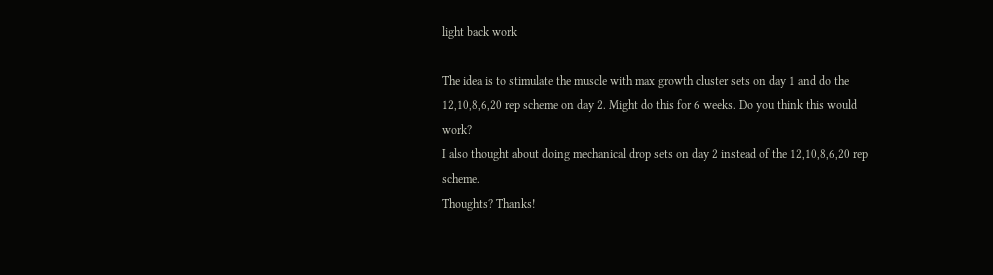light back work

The idea is to stimulate the muscle with max growth cluster sets on day 1 and do the 12,10,8,6,20 rep scheme on day 2. Might do this for 6 weeks. Do you think this would work?
I also thought about doing mechanical drop sets on day 2 instead of the 12,10,8,6,20 rep scheme.
Thoughts? Thanks!